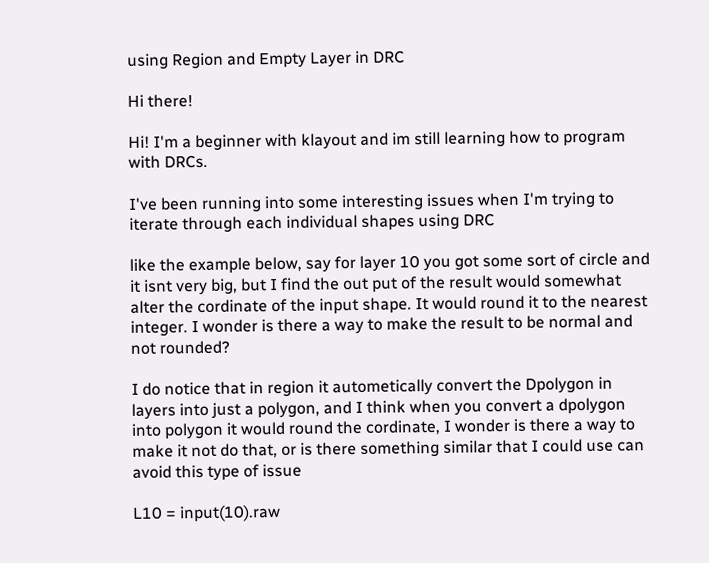using Region and Empty Layer in DRC

Hi there!

Hi! I'm a beginner with klayout and im still learning how to program with DRCs.

I've been running into some interesting issues when I'm trying to iterate through each individual shapes using DRC

like the example below, say for layer 10 you got some sort of circle and it isnt very big, but I find the out put of the result would somewhat alter the cordinate of the input shape. It would round it to the nearest integer. I wonder is there a way to make the result to be normal and not rounded?

I do notice that in region it autometically convert the Dpolygon in layers into just a polygon, and I think when you convert a dpolygon into polygon it would round the cordinate, I wonder is there a way to make it not do that, or is there something similar that I could use can avoid this type of issue

L10 = input(10).raw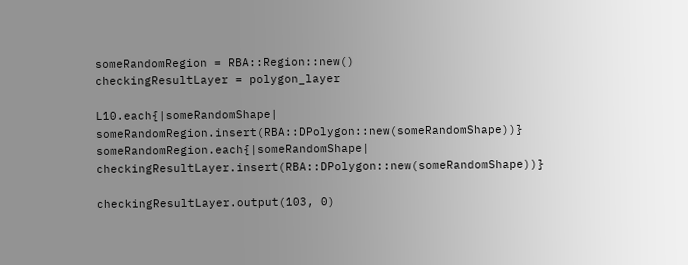someRandomRegion = RBA::Region::new()
checkingResultLayer = polygon_layer

L10.each{|someRandomShape| someRandomRegion.insert(RBA::DPolygon::new(someRandomShape))}
someRandomRegion.each{|someRandomShape| checkingResultLayer.insert(RBA::DPolygon::new(someRandomShape))}

checkingResultLayer.output(103, 0)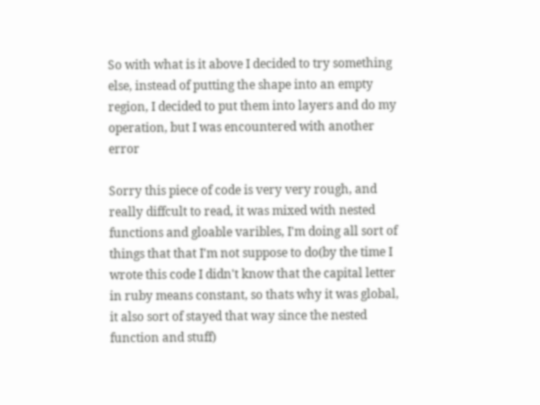So with what is it above I decided to try something else, instead of putting the shape into an empty region, I decided to put them into layers and do my operation, but I was encountered with another error

Sorry this piece of code is very very rough, and really diffcult to read, it was mixed with nested functions and gloable varibles, I'm doing all sort of things that that I'm not suppose to do(by the time I wrote this code I didn't know that the capital letter in ruby means constant, so thats why it was global, it also sort of stayed that way since the nested function and stuff)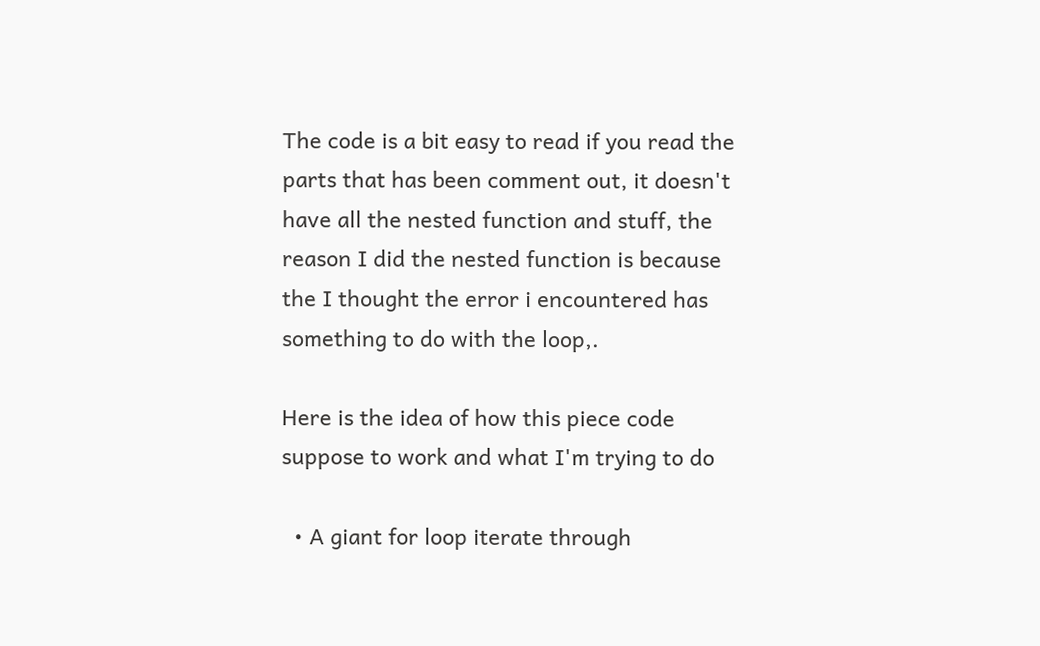The code is a bit easy to read if you read the parts that has been comment out, it doesn't have all the nested function and stuff, the reason I did the nested function is because the I thought the error i encountered has something to do with the loop,.

Here is the idea of how this piece code suppose to work and what I'm trying to do

  • A giant for loop iterate through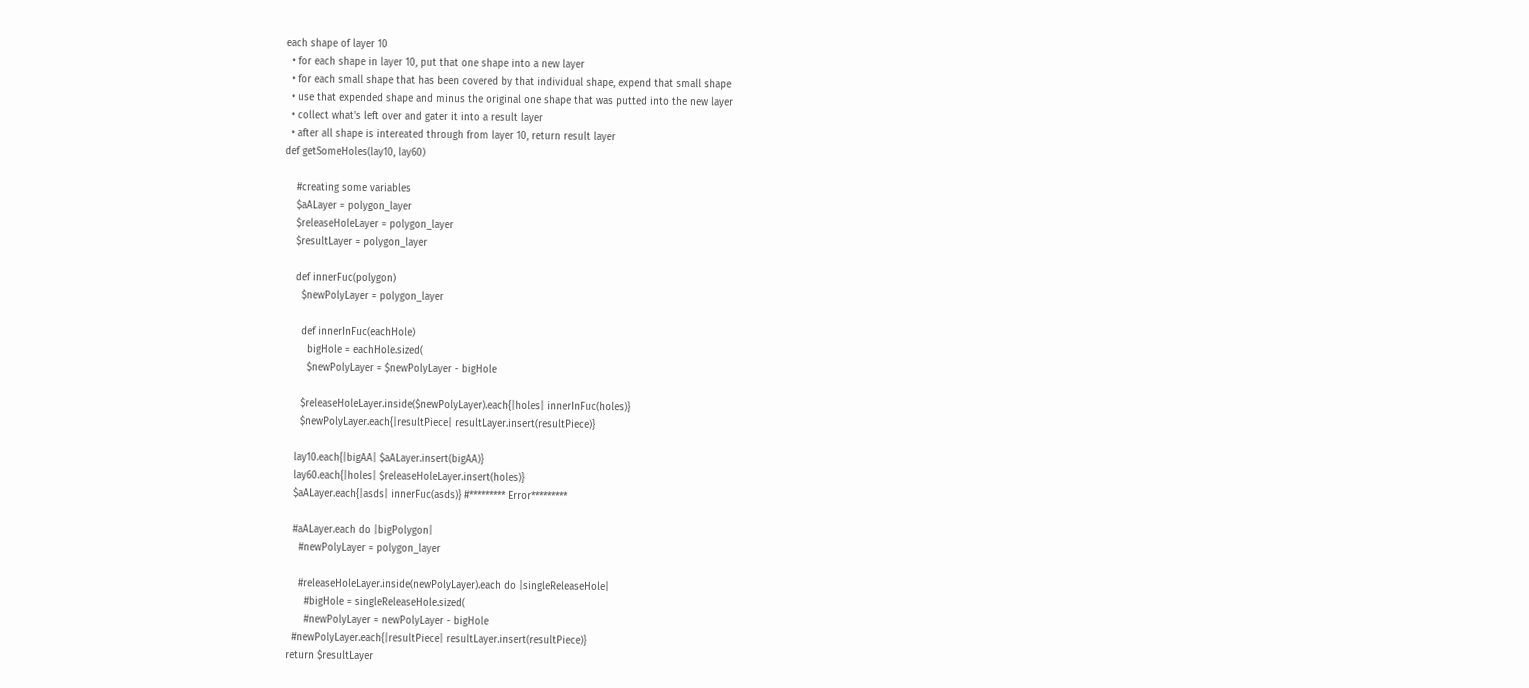each shape of layer 10
  • for each shape in layer 10, put that one shape into a new layer
  • for each small shape that has been covered by that individual shape, expend that small shape
  • use that expended shape and minus the original one shape that was putted into the new layer
  • collect what's left over and gater it into a result layer
  • after all shape is intereated through from layer 10, return result layer
def getSomeHoles(lay10, lay60)

    #creating some variables
    $aALayer = polygon_layer
    $releaseHoleLayer = polygon_layer
    $resultLayer = polygon_layer

    def innerFuc(polygon)
      $newPolyLayer = polygon_layer

      def innerInFuc(eachHole)
        bigHole = eachHole.sized(
        $newPolyLayer = $newPolyLayer - bigHole

      $releaseHoleLayer.inside($newPolyLayer).each{|holes| innerInFuc(holes)}
      $newPolyLayer.each{|resultPiece| resultLayer.insert(resultPiece)}

    lay10.each{|bigAA| $aALayer.insert(bigAA)}
    lay60.each{|holes| $releaseHoleLayer.insert(holes)}
    $aALayer.each{|asds| innerFuc(asds)} #********* Error*********

    #aALayer.each do |bigPolygon|
      #newPolyLayer = polygon_layer

      #releaseHoleLayer.inside(newPolyLayer).each do |singleReleaseHole|
        #bigHole = singleReleaseHole.sized(
        #newPolyLayer = newPolyLayer - bigHole
    #newPolyLayer.each{|resultPiece| resultLayer.insert(resultPiece)}
  return $resultLayer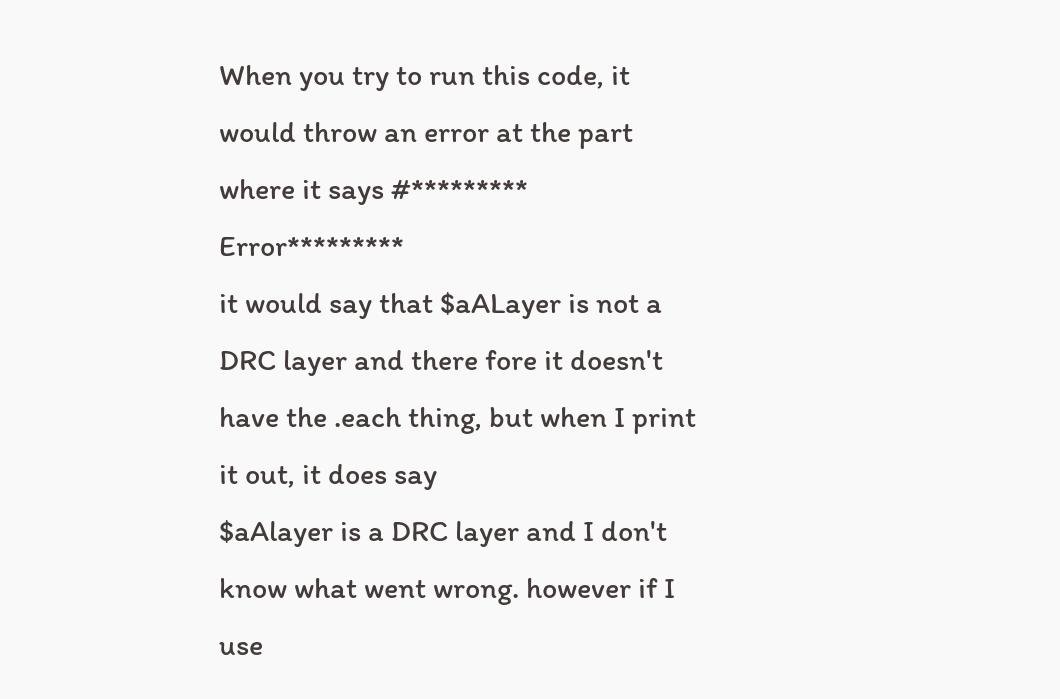When you try to run this code, it would throw an error at the part where it says #********* Error*********
it would say that $aALayer is not a DRC layer and there fore it doesn't have the .each thing, but when I print it out, it does say
$aAlayer is a DRC layer and I don't know what went wrong. however if I use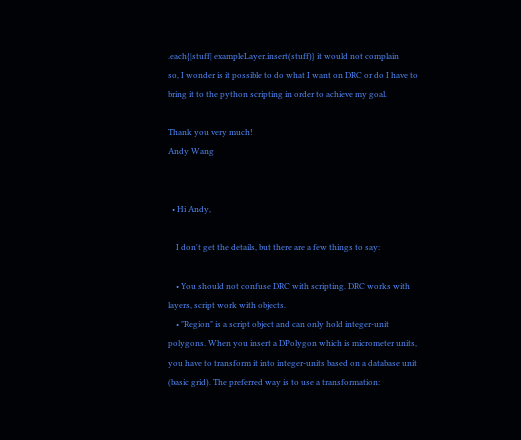.each{|stuff| exampleLayer.insert(stuff)} it would not complain
so, I wonder is it possible to do what I want on DRC or do I have to bring it to the python scripting in order to achieve my goal.

Thank you very much!
Andy Wang


  • Hi Andy,

    I don't get the details, but there are a few things to say:

    • You should not confuse DRC with scripting. DRC works with layers, script work with objects.
    • "Region" is a script object and can only hold integer-unit polygons. When you insert a DPolygon which is micrometer units, you have to transform it into integer-units based on a database unit (basic grid). The preferred way is to use a transformation: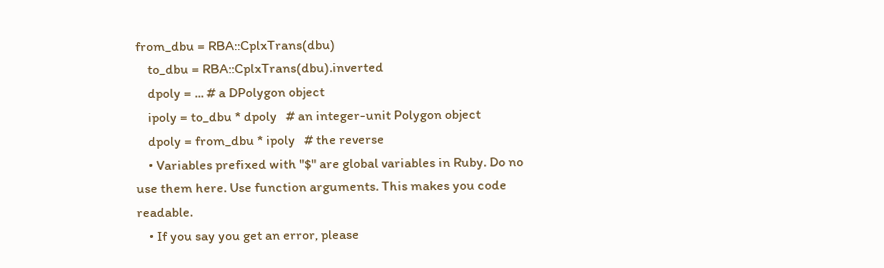from_dbu = RBA::CplxTrans(dbu)
    to_dbu = RBA::CplxTrans(dbu).inverted
    dpoly = ... # a DPolygon object
    ipoly = to_dbu * dpoly   # an integer-unit Polygon object
    dpoly = from_dbu * ipoly   # the reverse
    • Variables prefixed with "$" are global variables in Ruby. Do no use them here. Use function arguments. This makes you code readable.
    • If you say you get an error, please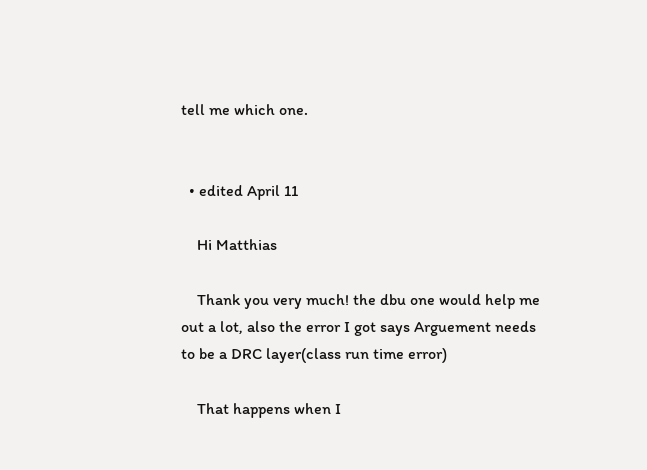tell me which one.


  • edited April 11

    Hi Matthias

    Thank you very much! the dbu one would help me out a lot, also the error I got says Arguement needs to be a DRC layer(class run time error)

    That happens when I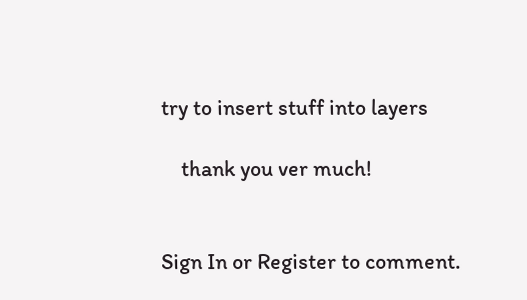try to insert stuff into layers

    thank you ver much!


Sign In or Register to comment.